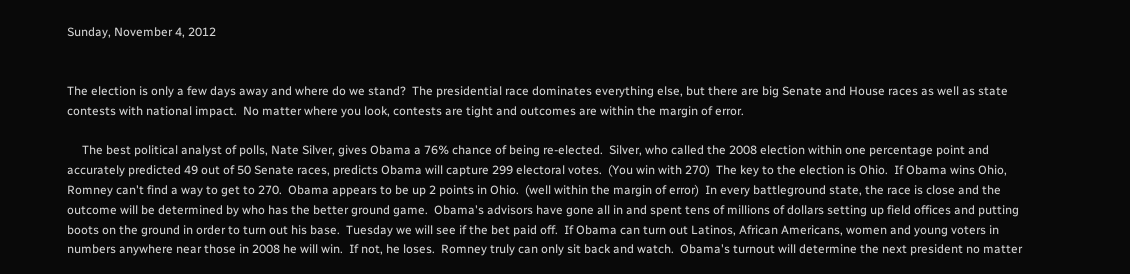Sunday, November 4, 2012


The election is only a few days away and where do we stand?  The presidential race dominates everything else, but there are big Senate and House races as well as state contests with national impact.  No matter where you look, contests are tight and outcomes are within the margin of error.

     The best political analyst of polls, Nate Silver, gives Obama a 76% chance of being re-elected.  Silver, who called the 2008 election within one percentage point and accurately predicted 49 out of 50 Senate races, predicts Obama will capture 299 electoral votes.  (You win with 270)  The key to the election is Ohio.  If Obama wins Ohio, Romney can't find a way to get to 270.  Obama appears to be up 2 points in Ohio.  (well within the margin of error)  In every battleground state, the race is close and the outcome will be determined by who has the better ground game.  Obama's advisors have gone all in and spent tens of millions of dollars setting up field offices and putting boots on the ground in order to turn out his base.  Tuesday we will see if the bet paid off.  If Obama can turn out Latinos, African Americans, women and young voters in numbers anywhere near those in 2008 he will win.  If not, he loses.  Romney truly can only sit back and watch.  Obama's turnout will determine the next president no matter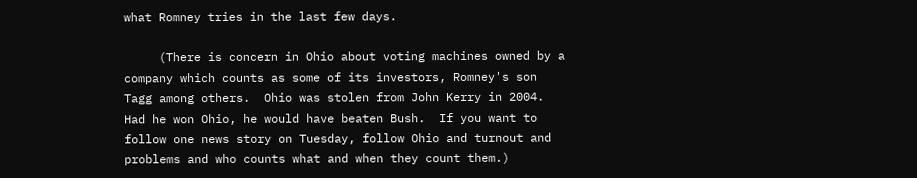what Romney tries in the last few days.

     (There is concern in Ohio about voting machines owned by a company which counts as some of its investors, Romney's son Tagg among others.  Ohio was stolen from John Kerry in 2004.  Had he won Ohio, he would have beaten Bush.  If you want to follow one news story on Tuesday, follow Ohio and turnout and problems and who counts what and when they count them.)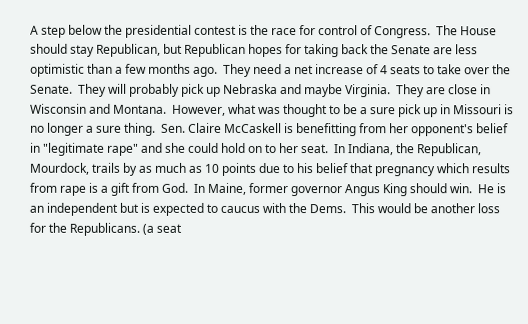A step below the presidential contest is the race for control of Congress.  The House should stay Republican, but Republican hopes for taking back the Senate are less optimistic than a few months ago.  They need a net increase of 4 seats to take over the Senate.  They will probably pick up Nebraska and maybe Virginia.  They are close in Wisconsin and Montana.  However, what was thought to be a sure pick up in Missouri is no longer a sure thing.  Sen. Claire McCaskell is benefitting from her opponent's belief in "legitimate rape" and she could hold on to her seat.  In Indiana, the Republican, Mourdock, trails by as much as 10 points due to his belief that pregnancy which results from rape is a gift from God.  In Maine, former governor Angus King should win.  He is an independent but is expected to caucus with the Dems.  This would be another loss for the Republicans. (a seat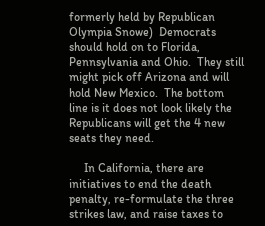formerly held by Republican Olympia Snowe)  Democrats should hold on to Florida, Pennsylvania and Ohio.  They still might pick off Arizona and will hold New Mexico.  The bottom line is it does not look likely the Republicans will get the 4 new seats they need.

     In California, there are initiatives to end the death penalty, re-formulate the three strikes law, and raise taxes to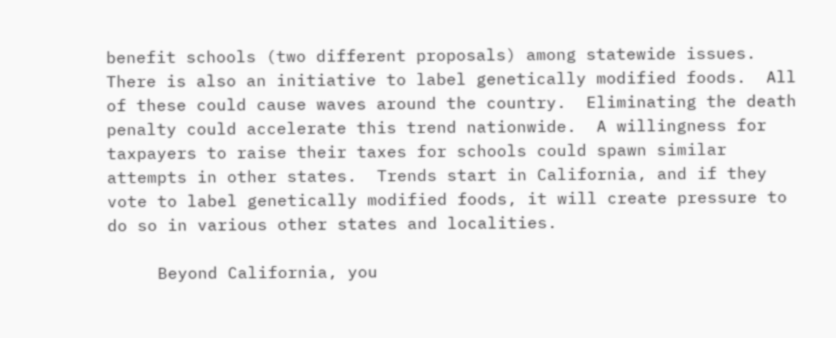benefit schools (two different proposals) among statewide issues.  There is also an initiative to label genetically modified foods.  All of these could cause waves around the country.  Eliminating the death penalty could accelerate this trend nationwide.  A willingness for taxpayers to raise their taxes for schools could spawn similar attempts in other states.  Trends start in California, and if they vote to label genetically modified foods, it will create pressure to do so in various other states and localities.

     Beyond California, you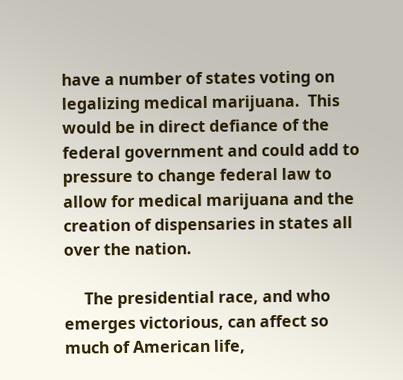have a number of states voting on legalizing medical marijuana.  This would be in direct defiance of the federal government and could add to pressure to change federal law to allow for medical marijuana and the creation of dispensaries in states all over the nation.

     The presidential race, and who emerges victorious, can affect so much of American life,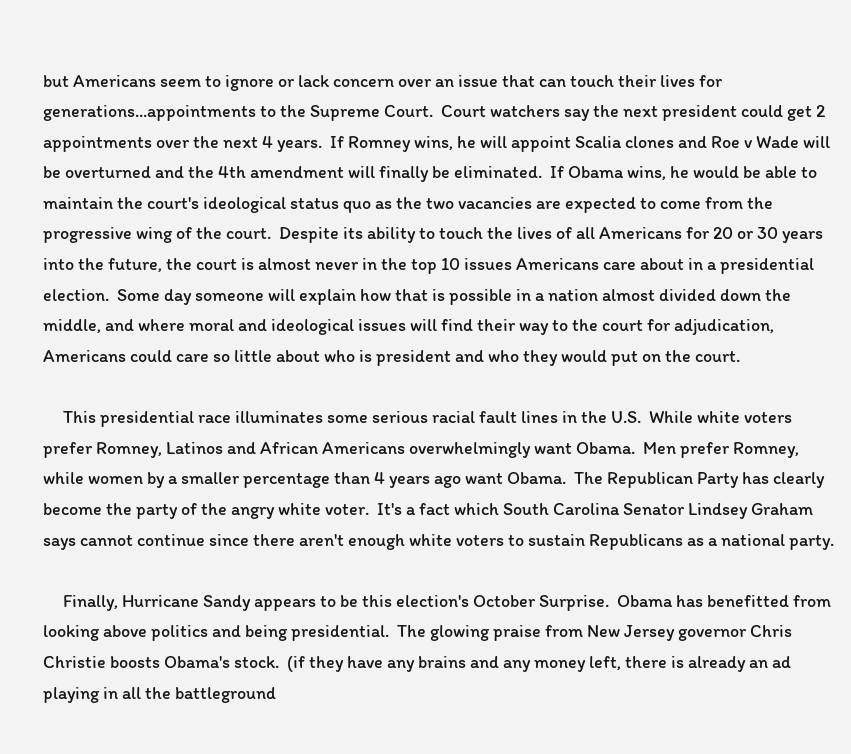but Americans seem to ignore or lack concern over an issue that can touch their lives for generations...appointments to the Supreme Court.  Court watchers say the next president could get 2 appointments over the next 4 years.  If Romney wins, he will appoint Scalia clones and Roe v Wade will be overturned and the 4th amendment will finally be eliminated.  If Obama wins, he would be able to maintain the court's ideological status quo as the two vacancies are expected to come from the progressive wing of the court.  Despite its ability to touch the lives of all Americans for 20 or 30 years into the future, the court is almost never in the top 10 issues Americans care about in a presidential election.  Some day someone will explain how that is possible in a nation almost divided down the middle, and where moral and ideological issues will find their way to the court for adjudication, Americans could care so little about who is president and who they would put on the court.

     This presidential race illuminates some serious racial fault lines in the U.S.  While white voters prefer Romney, Latinos and African Americans overwhelmingly want Obama.  Men prefer Romney, while women by a smaller percentage than 4 years ago want Obama.  The Republican Party has clearly become the party of the angry white voter.  It's a fact which South Carolina Senator Lindsey Graham says cannot continue since there aren't enough white voters to sustain Republicans as a national party.

     Finally, Hurricane Sandy appears to be this election's October Surprise.  Obama has benefitted from looking above politics and being presidential.  The glowing praise from New Jersey governor Chris Christie boosts Obama's stock.  (if they have any brains and any money left, there is already an ad playing in all the battleground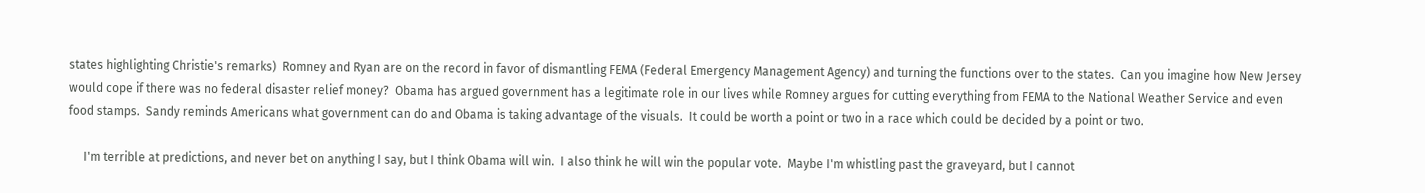states highlighting Christie's remarks)  Romney and Ryan are on the record in favor of dismantling FEMA (Federal Emergency Management Agency) and turning the functions over to the states.  Can you imagine how New Jersey would cope if there was no federal disaster relief money?  Obama has argued government has a legitimate role in our lives while Romney argues for cutting everything from FEMA to the National Weather Service and even food stamps.  Sandy reminds Americans what government can do and Obama is taking advantage of the visuals.  It could be worth a point or two in a race which could be decided by a point or two.

     I'm terrible at predictions, and never bet on anything I say, but I think Obama will win.  I also think he will win the popular vote.  Maybe I'm whistling past the graveyard, but I cannot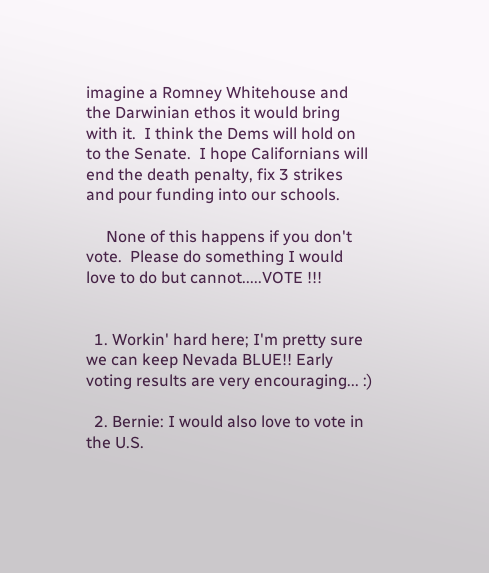imagine a Romney Whitehouse and the Darwinian ethos it would bring with it.  I think the Dems will hold on to the Senate.  I hope Californians will end the death penalty, fix 3 strikes and pour funding into our schools.

     None of this happens if you don't vote.  Please do something I would love to do but cannot.....VOTE !!!


  1. Workin' hard here; I'm pretty sure we can keep Nevada BLUE!! Early voting results are very encouraging... :)

  2. Bernie: I would also love to vote in the U.S.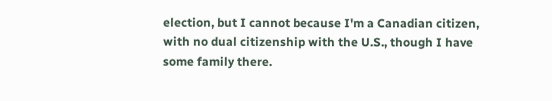election, but I cannot because I'm a Canadian citizen, with no dual citizenship with the U.S., though I have some family there.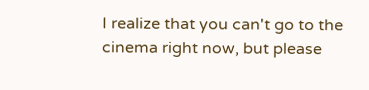I realize that you can't go to the cinema right now, but please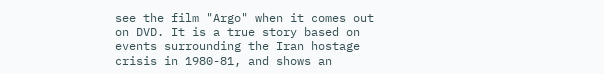see the film "Argo" when it comes out on DVD. It is a true story based on events surrounding the Iran hostage crisis in 1980-81, and shows an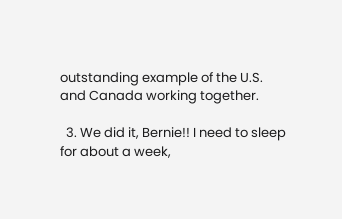outstanding example of the U.S. and Canada working together.

  3. We did it, Bernie!! I need to sleep for about a week,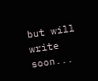but will write soon...